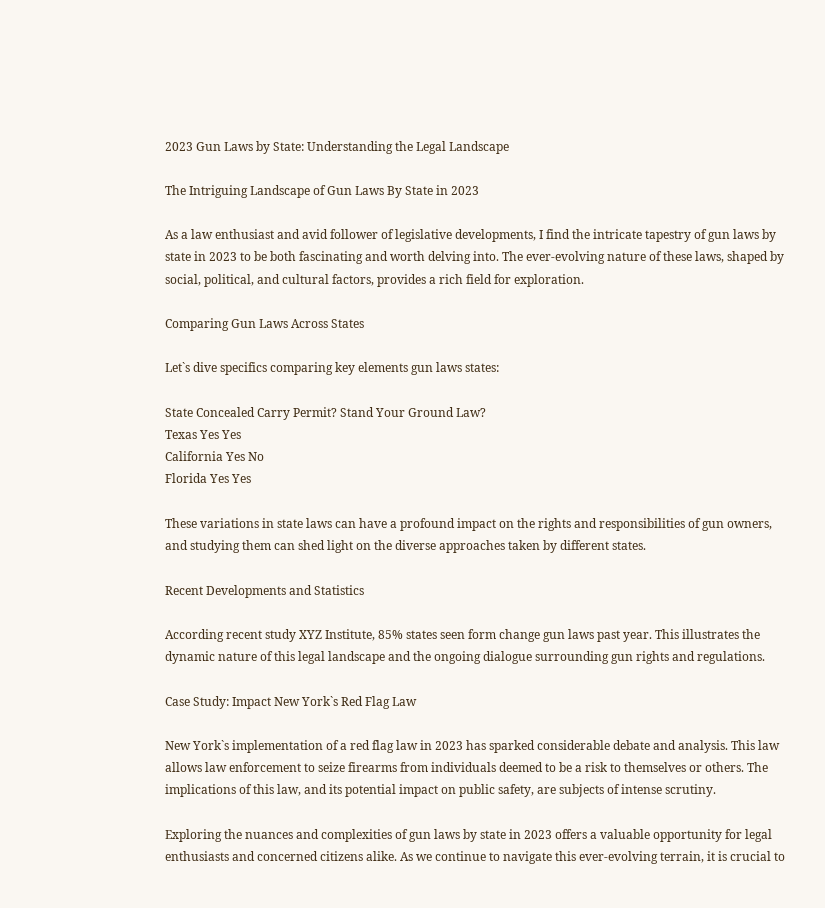2023 Gun Laws by State: Understanding the Legal Landscape

The Intriguing Landscape of Gun Laws By State in 2023

As a law enthusiast and avid follower of legislative developments, I find the intricate tapestry of gun laws by state in 2023 to be both fascinating and worth delving into. The ever-evolving nature of these laws, shaped by social, political, and cultural factors, provides a rich field for exploration.

Comparing Gun Laws Across States

Let`s dive specifics comparing key elements gun laws states:

State Concealed Carry Permit? Stand Your Ground Law?
Texas Yes Yes
California Yes No
Florida Yes Yes

These variations in state laws can have a profound impact on the rights and responsibilities of gun owners, and studying them can shed light on the diverse approaches taken by different states.

Recent Developments and Statistics

According recent study XYZ Institute, 85% states seen form change gun laws past year. This illustrates the dynamic nature of this legal landscape and the ongoing dialogue surrounding gun rights and regulations.

Case Study: Impact New York`s Red Flag Law

New York`s implementation of a red flag law in 2023 has sparked considerable debate and analysis. This law allows law enforcement to seize firearms from individuals deemed to be a risk to themselves or others. The implications of this law, and its potential impact on public safety, are subjects of intense scrutiny.

Exploring the nuances and complexities of gun laws by state in 2023 offers a valuable opportunity for legal enthusiasts and concerned citizens alike. As we continue to navigate this ever-evolving terrain, it is crucial to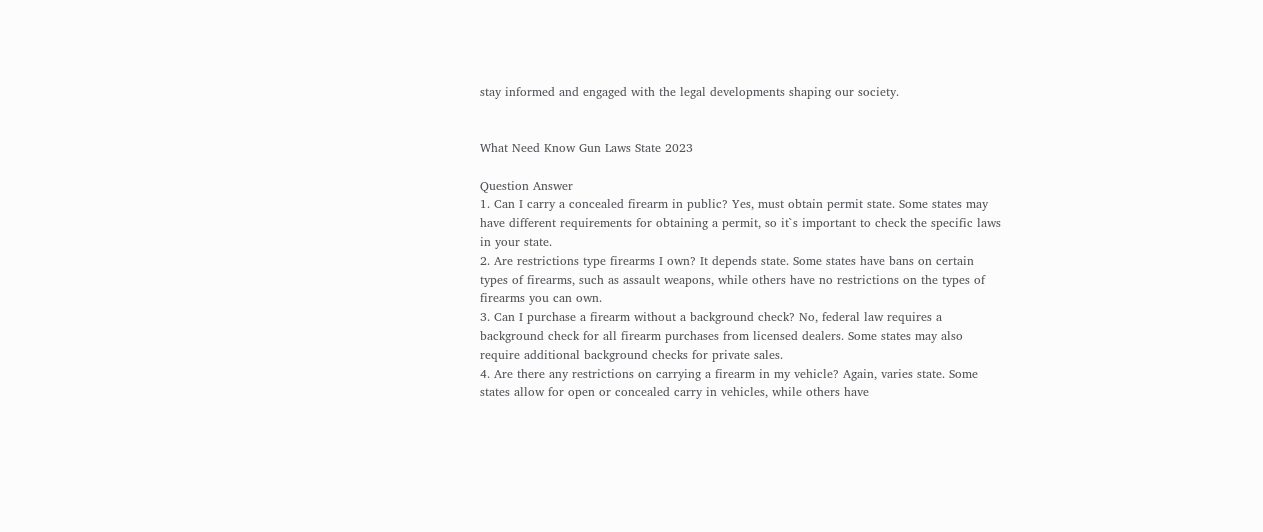stay informed and engaged with the legal developments shaping our society.


What Need Know Gun Laws State 2023

Question Answer
1. Can I carry a concealed firearm in public? Yes, must obtain permit state. Some states may have different requirements for obtaining a permit, so it`s important to check the specific laws in your state.
2. Are restrictions type firearms I own? It depends state. Some states have bans on certain types of firearms, such as assault weapons, while others have no restrictions on the types of firearms you can own.
3. Can I purchase a firearm without a background check? No, federal law requires a background check for all firearm purchases from licensed dealers. Some states may also require additional background checks for private sales.
4. Are there any restrictions on carrying a firearm in my vehicle? Again, varies state. Some states allow for open or concealed carry in vehicles, while others have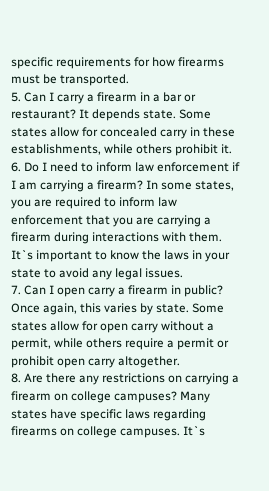specific requirements for how firearms must be transported.
5. Can I carry a firearm in a bar or restaurant? It depends state. Some states allow for concealed carry in these establishments, while others prohibit it.
6. Do I need to inform law enforcement if I am carrying a firearm? In some states, you are required to inform law enforcement that you are carrying a firearm during interactions with them. It`s important to know the laws in your state to avoid any legal issues.
7. Can I open carry a firearm in public? Once again, this varies by state. Some states allow for open carry without a permit, while others require a permit or prohibit open carry altogether.
8. Are there any restrictions on carrying a firearm on college campuses? Many states have specific laws regarding firearms on college campuses. It`s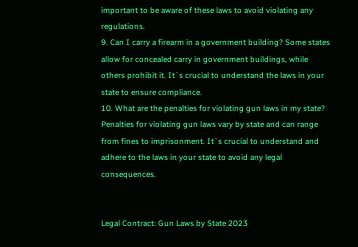important to be aware of these laws to avoid violating any regulations.
9. Can I carry a firearm in a government building? Some states allow for concealed carry in government buildings, while others prohibit it. It`s crucial to understand the laws in your state to ensure compliance.
10. What are the penalties for violating gun laws in my state? Penalties for violating gun laws vary by state and can range from fines to imprisonment. It`s crucial to understand and adhere to the laws in your state to avoid any legal consequences.


Legal Contract: Gun Laws by State 2023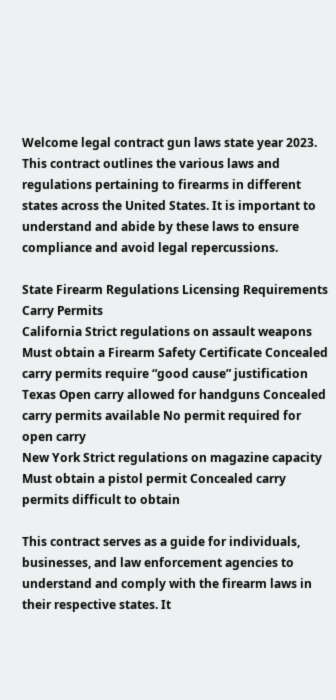Welcome legal contract gun laws state year 2023. This contract outlines the various laws and regulations pertaining to firearms in different states across the United States. It is important to understand and abide by these laws to ensure compliance and avoid legal repercussions.

State Firearm Regulations Licensing Requirements Carry Permits
California Strict regulations on assault weapons Must obtain a Firearm Safety Certificate Concealed carry permits require “good cause” justification
Texas Open carry allowed for handguns Concealed carry permits available No permit required for open carry
New York Strict regulations on magazine capacity Must obtain a pistol permit Concealed carry permits difficult to obtain

This contract serves as a guide for individuals, businesses, and law enforcement agencies to understand and comply with the firearm laws in their respective states. It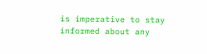is imperative to stay informed about any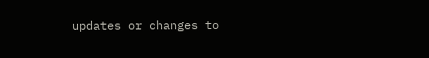updates or changes to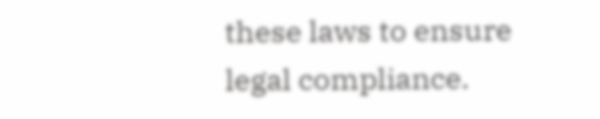these laws to ensure legal compliance.